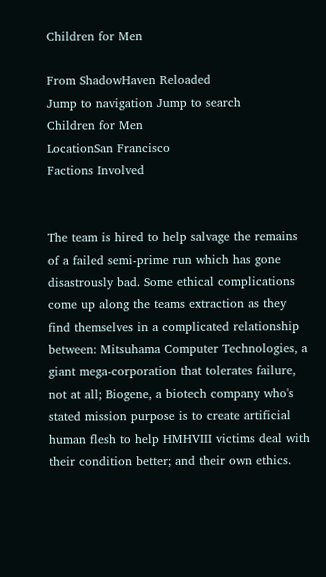Children for Men

From ShadowHaven Reloaded
Jump to navigation Jump to search
Children for Men
LocationSan Francisco
Factions Involved


The team is hired to help salvage the remains of a failed semi-prime run which has gone disastrously bad. Some ethical complications come up along the teams extraction as they find themselves in a complicated relationship between: Mitsuhama Computer Technologies, a giant mega-corporation that tolerates failure, not at all; Biogene, a biotech company who's stated mission purpose is to create artificial human flesh to help HMHVIII victims deal with their condition better; and their own ethics.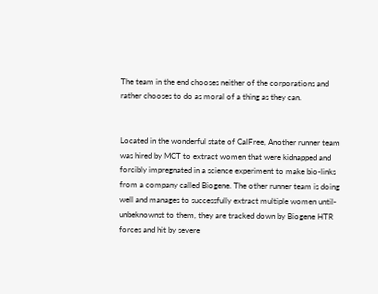The team in the end chooses neither of the corporations and rather chooses to do as moral of a thing as they can.


Located in the wonderful state of CalFree, Another runner team was hired by MCT to extract women that were kidnapped and forcibly impregnated in a science experiment to make bio-links from a company called Biogene. The other runner team is doing well and manages to successfully extract multiple women until-unbeknownst to them, they are tracked down by Biogene HTR forces and hit by severe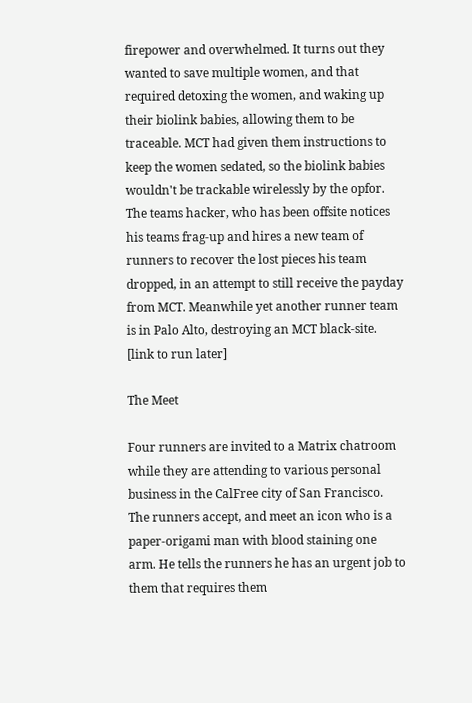firepower and overwhelmed. It turns out they wanted to save multiple women, and that required detoxing the women, and waking up their biolink babies, allowing them to be traceable. MCT had given them instructions to keep the women sedated, so the biolink babies wouldn't be trackable wirelessly by the opfor. The teams hacker, who has been offsite notices his teams frag-up and hires a new team of runners to recover the lost pieces his team dropped, in an attempt to still receive the payday from MCT. Meanwhile yet another runner team is in Palo Alto, destroying an MCT black-site. [link to run later]

The Meet

Four runners are invited to a Matrix chatroom while they are attending to various personal business in the CalFree city of San Francisco. The runners accept, and meet an icon who is a paper-origami man with blood staining one arm. He tells the runners he has an urgent job to them that requires them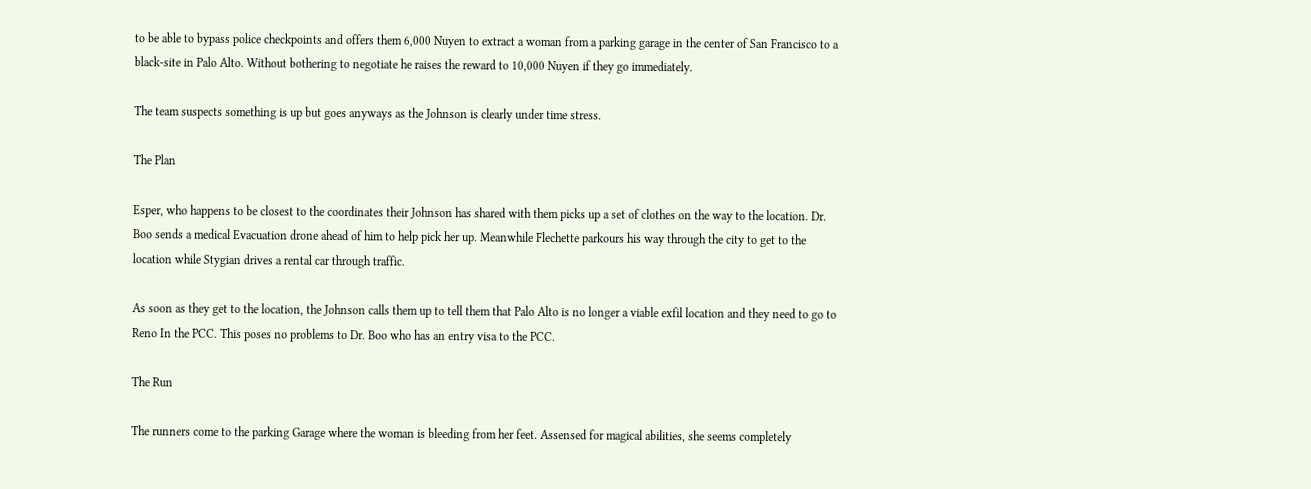to be able to bypass police checkpoints and offers them 6,000 Nuyen to extract a woman from a parking garage in the center of San Francisco to a black-site in Palo Alto. Without bothering to negotiate he raises the reward to 10,000 Nuyen if they go immediately.

The team suspects something is up but goes anyways as the Johnson is clearly under time stress.

The Plan

Esper, who happens to be closest to the coordinates their Johnson has shared with them picks up a set of clothes on the way to the location. Dr. Boo sends a medical Evacuation drone ahead of him to help pick her up. Meanwhile Flechette parkours his way through the city to get to the location while Stygian drives a rental car through traffic.

As soon as they get to the location, the Johnson calls them up to tell them that Palo Alto is no longer a viable exfil location and they need to go to Reno In the PCC. This poses no problems to Dr. Boo who has an entry visa to the PCC.

The Run

The runners come to the parking Garage where the woman is bleeding from her feet. Assensed for magical abilities, she seems completely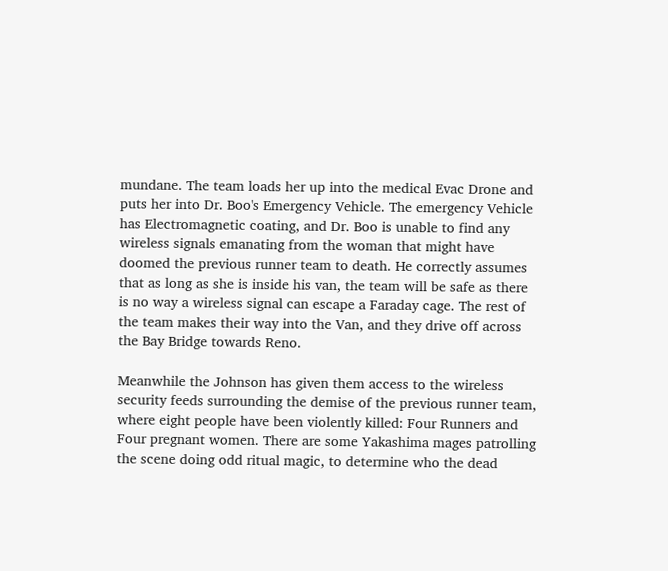mundane. The team loads her up into the medical Evac Drone and puts her into Dr. Boo's Emergency Vehicle. The emergency Vehicle has Electromagnetic coating, and Dr. Boo is unable to find any wireless signals emanating from the woman that might have doomed the previous runner team to death. He correctly assumes that as long as she is inside his van, the team will be safe as there is no way a wireless signal can escape a Faraday cage. The rest of the team makes their way into the Van, and they drive off across the Bay Bridge towards Reno.

Meanwhile the Johnson has given them access to the wireless security feeds surrounding the demise of the previous runner team, where eight people have been violently killed: Four Runners and Four pregnant women. There are some Yakashima mages patrolling the scene doing odd ritual magic, to determine who the dead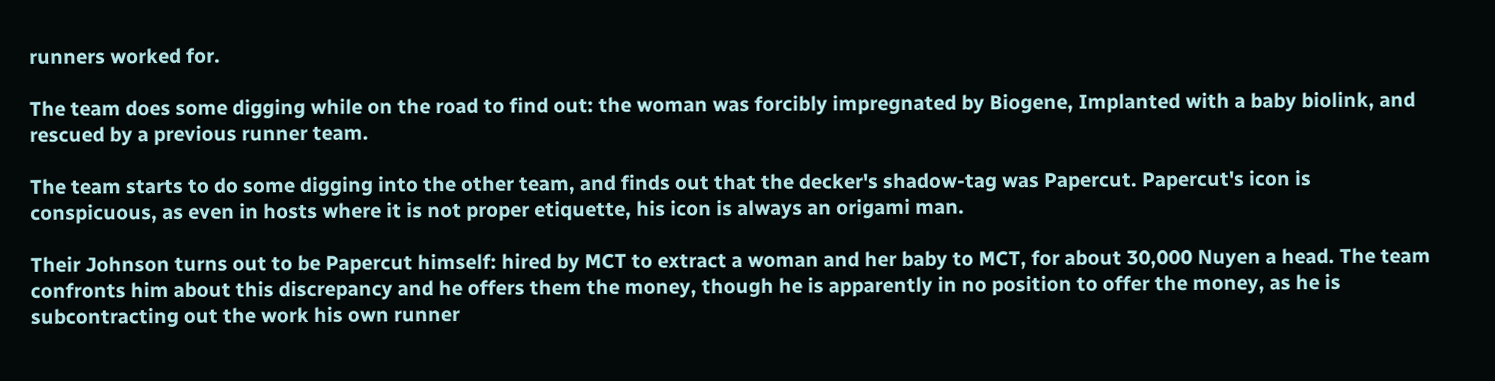runners worked for.

The team does some digging while on the road to find out: the woman was forcibly impregnated by Biogene, Implanted with a baby biolink, and rescued by a previous runner team.

The team starts to do some digging into the other team, and finds out that the decker's shadow-tag was Papercut. Papercut's icon is conspicuous, as even in hosts where it is not proper etiquette, his icon is always an origami man.

Their Johnson turns out to be Papercut himself: hired by MCT to extract a woman and her baby to MCT, for about 30,000 Nuyen a head. The team confronts him about this discrepancy and he offers them the money, though he is apparently in no position to offer the money, as he is subcontracting out the work his own runner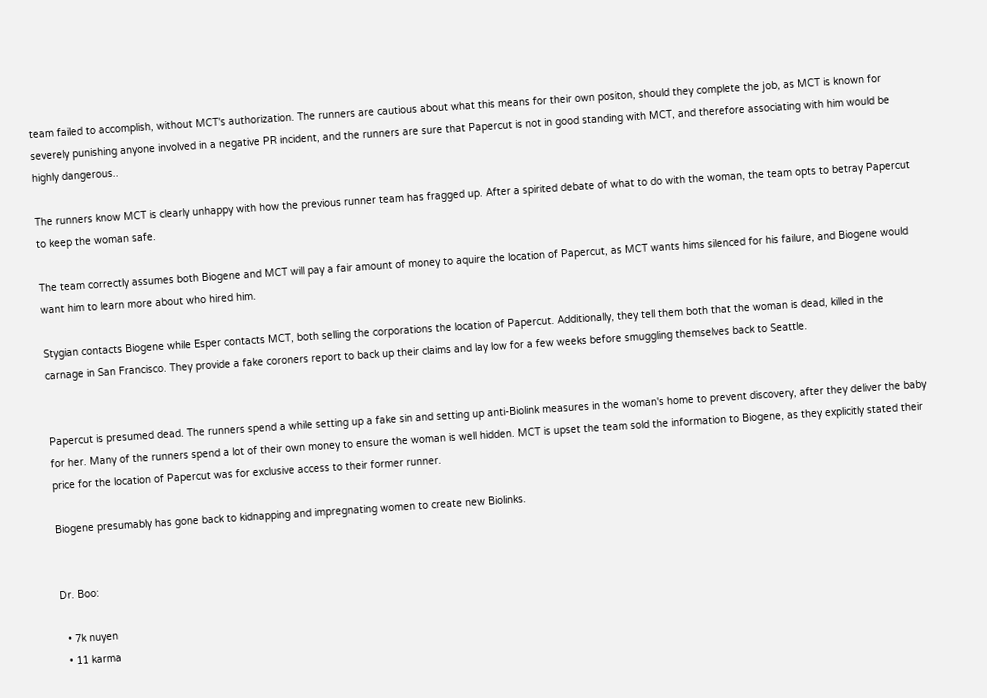team failed to accomplish, without MCT's authorization. The runners are cautious about what this means for their own positon, should they complete the job, as MCT is known for severely punishing anyone involved in a negative PR incident, and the runners are sure that Papercut is not in good standing with MCT, and therefore associating with him would be highly dangerous..

The runners know MCT is clearly unhappy with how the previous runner team has fragged up. After a spirited debate of what to do with the woman, the team opts to betray Papercut to keep the woman safe.

The team correctly assumes both Biogene and MCT will pay a fair amount of money to aquire the location of Papercut, as MCT wants hims silenced for his failure, and Biogene would want him to learn more about who hired him.

Stygian contacts Biogene while Esper contacts MCT, both selling the corporations the location of Papercut. Additionally, they tell them both that the woman is dead, killed in the carnage in San Francisco. They provide a fake coroners report to back up their claims and lay low for a few weeks before smuggling themselves back to Seattle.


Papercut is presumed dead. The runners spend a while setting up a fake sin and setting up anti-Biolink measures in the woman's home to prevent discovery, after they deliver the baby for her. Many of the runners spend a lot of their own money to ensure the woman is well hidden. MCT is upset the team sold the information to Biogene, as they explicitly stated their price for the location of Papercut was for exclusive access to their former runner.

Biogene presumably has gone back to kidnapping and impregnating women to create new Biolinks.


Dr. Boo:

  • 7k nuyen
  • 11 karma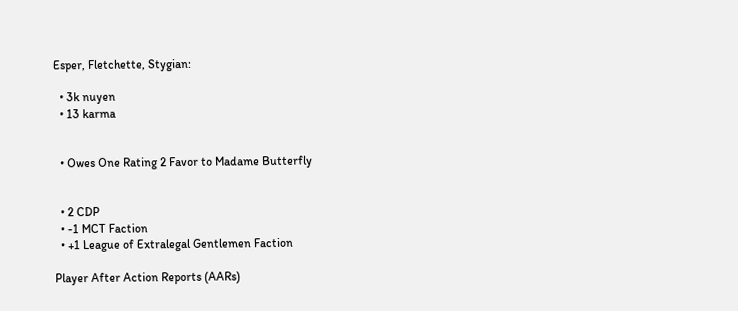Esper, Fletchette, Stygian:

  • 3k nuyen
  • 13 karma


  • Owes One Rating 2 Favor to Madame Butterfly


  • 2 CDP
  • -1 MCT Faction
  • +1 League of Extralegal Gentlemen Faction

Player After Action Reports (AARs)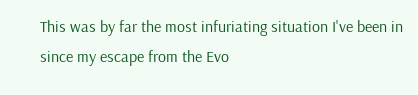This was by far the most infuriating situation I've been in since my escape from the Evo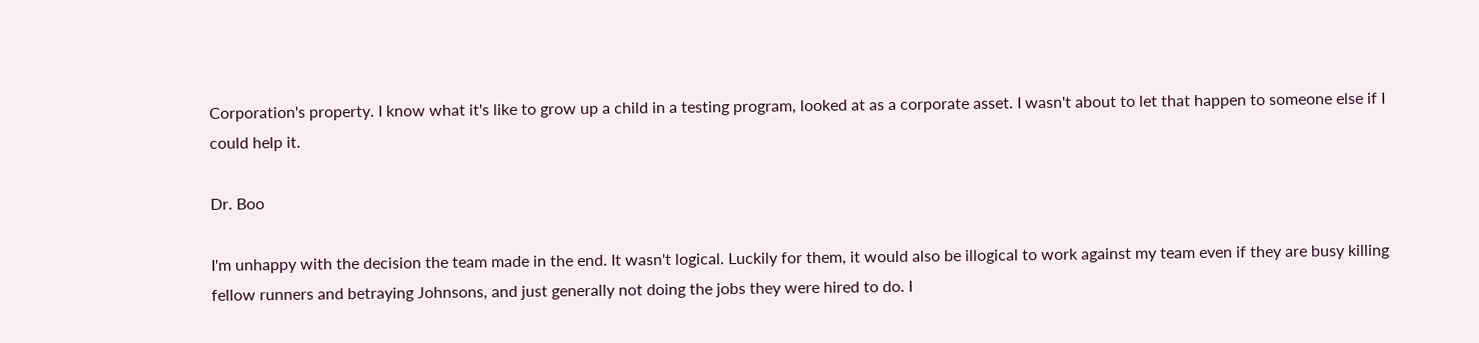Corporation's property. I know what it's like to grow up a child in a testing program, looked at as a corporate asset. I wasn't about to let that happen to someone else if I could help it.

Dr. Boo

I'm unhappy with the decision the team made in the end. It wasn't logical. Luckily for them, it would also be illogical to work against my team even if they are busy killing fellow runners and betraying Johnsons, and just generally not doing the jobs they were hired to do. I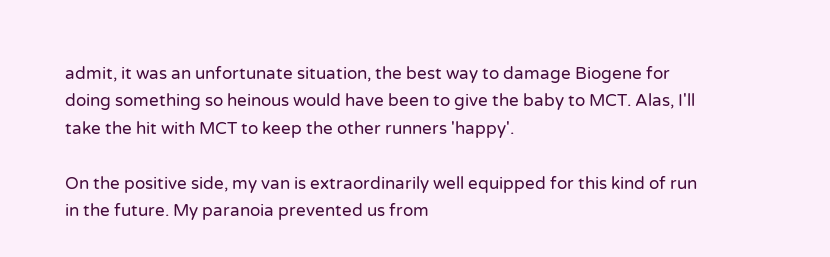admit, it was an unfortunate situation, the best way to damage Biogene for doing something so heinous would have been to give the baby to MCT. Alas, I'll take the hit with MCT to keep the other runners 'happy'.

On the positive side, my van is extraordinarily well equipped for this kind of run in the future. My paranoia prevented us from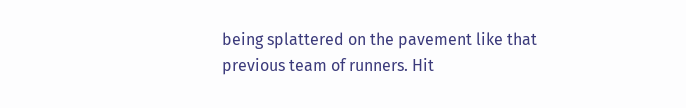being splattered on the pavement like that previous team of runners. Hit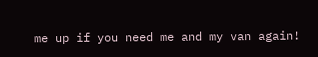me up if you need me and my van again!